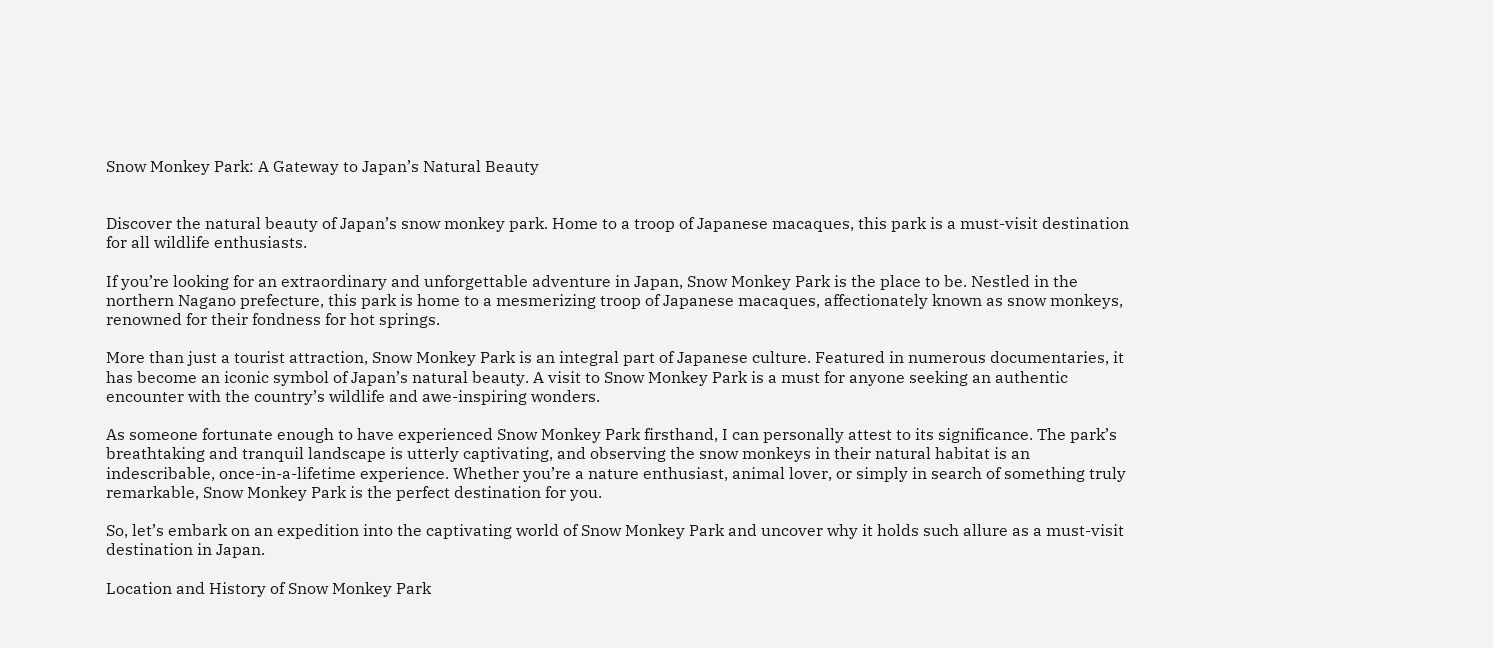Snow Monkey Park: A Gateway to Japan’s Natural Beauty


Discover the natural beauty of Japan’s snow monkey park. Home to a troop of Japanese macaques, this park is a must-visit destination for all wildlife enthusiasts.

If you’re looking for an extraordinary and unforgettable adventure in Japan, Snow Monkey Park is the place to be. Nestled in the northern Nagano prefecture, this park is home to a mesmerizing troop of Japanese macaques, affectionately known as snow monkeys, renowned for their fondness for hot springs.

More than just a tourist attraction, Snow Monkey Park is an integral part of Japanese culture. Featured in numerous documentaries, it has become an iconic symbol of Japan’s natural beauty. A visit to Snow Monkey Park is a must for anyone seeking an authentic encounter with the country’s wildlife and awe-inspiring wonders.

As someone fortunate enough to have experienced Snow Monkey Park firsthand, I can personally attest to its significance. The park’s breathtaking and tranquil landscape is utterly captivating, and observing the snow monkeys in their natural habitat is an indescribable, once-in-a-lifetime experience. Whether you’re a nature enthusiast, animal lover, or simply in search of something truly remarkable, Snow Monkey Park is the perfect destination for you.

So, let’s embark on an expedition into the captivating world of Snow Monkey Park and uncover why it holds such allure as a must-visit destination in Japan.

Location and History of Snow Monkey Park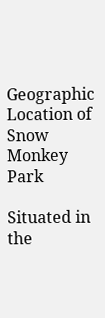Geographic Location of Snow Monkey Park

Situated in the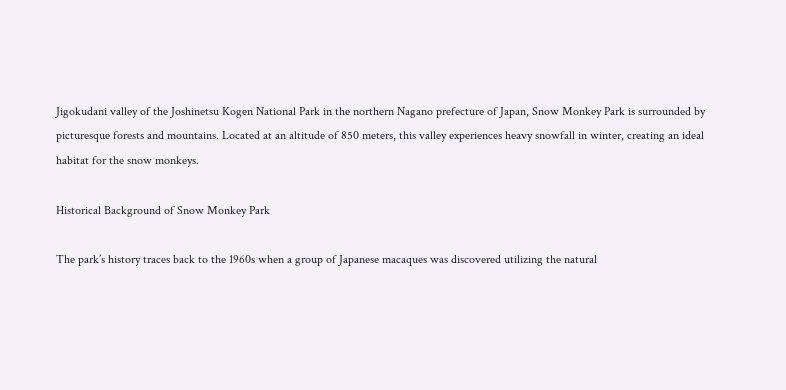Jigokudani valley of the Joshinetsu Kogen National Park in the northern Nagano prefecture of Japan, Snow Monkey Park is surrounded by picturesque forests and mountains. Located at an altitude of 850 meters, this valley experiences heavy snowfall in winter, creating an ideal habitat for the snow monkeys.

Historical Background of Snow Monkey Park

The park’s history traces back to the 1960s when a group of Japanese macaques was discovered utilizing the natural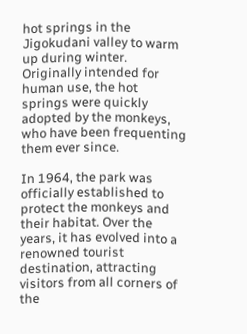hot springs in the Jigokudani valley to warm up during winter. Originally intended for human use, the hot springs were quickly adopted by the monkeys, who have been frequenting them ever since.

In 1964, the park was officially established to protect the monkeys and their habitat. Over the years, it has evolved into a renowned tourist destination, attracting visitors from all corners of the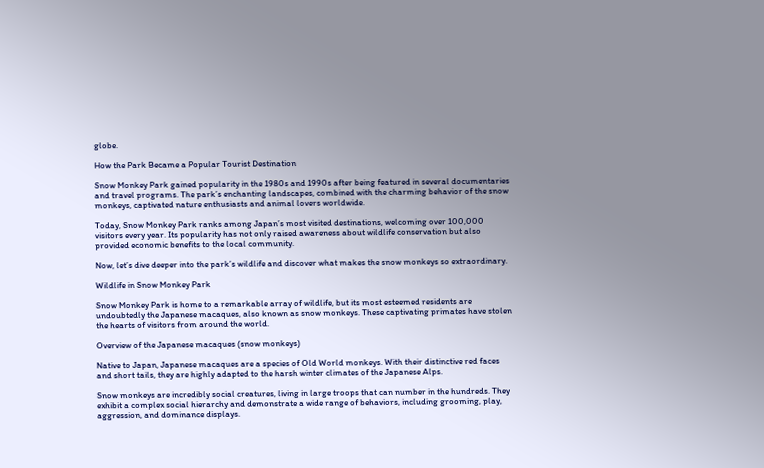globe.

How the Park Became a Popular Tourist Destination

Snow Monkey Park gained popularity in the 1980s and 1990s after being featured in several documentaries and travel programs. The park’s enchanting landscapes, combined with the charming behavior of the snow monkeys, captivated nature enthusiasts and animal lovers worldwide.

Today, Snow Monkey Park ranks among Japan’s most visited destinations, welcoming over 100,000 visitors every year. Its popularity has not only raised awareness about wildlife conservation but also provided economic benefits to the local community.

Now, let’s dive deeper into the park’s wildlife and discover what makes the snow monkeys so extraordinary.

Wildlife in Snow Monkey Park

Snow Monkey Park is home to a remarkable array of wildlife, but its most esteemed residents are undoubtedly the Japanese macaques, also known as snow monkeys. These captivating primates have stolen the hearts of visitors from around the world.

Overview of the Japanese macaques (snow monkeys)

Native to Japan, Japanese macaques are a species of Old World monkeys. With their distinctive red faces and short tails, they are highly adapted to the harsh winter climates of the Japanese Alps.

Snow monkeys are incredibly social creatures, living in large troops that can number in the hundreds. They exhibit a complex social hierarchy and demonstrate a wide range of behaviors, including grooming, play, aggression, and dominance displays.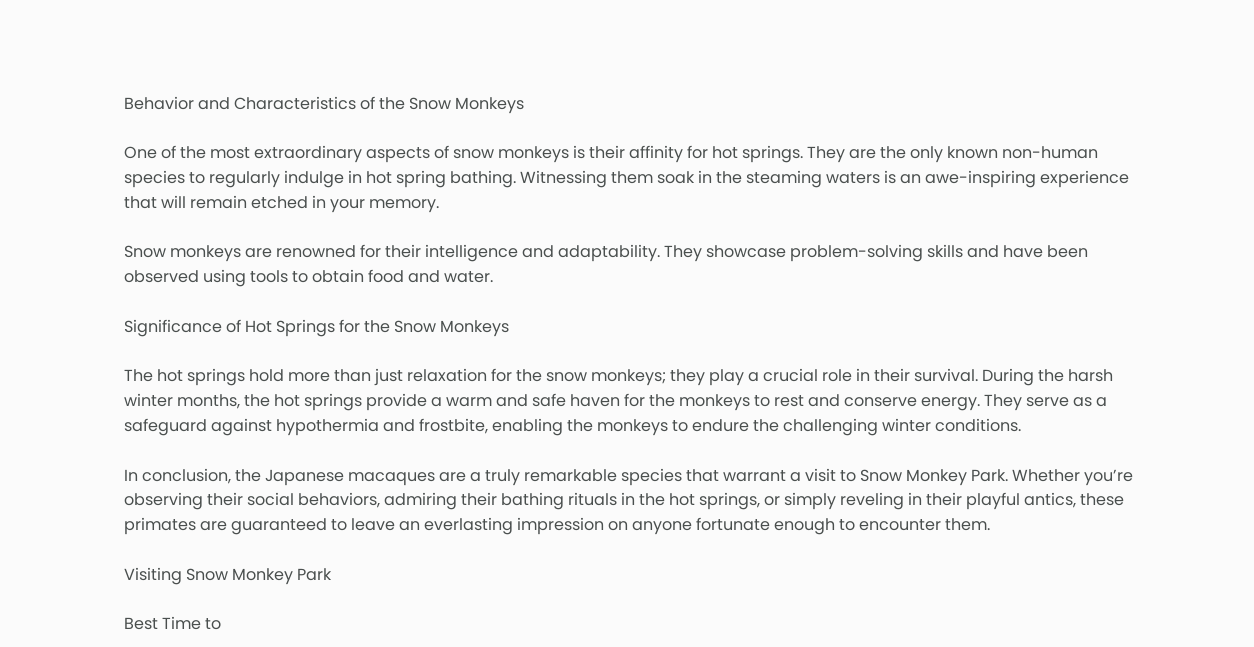Behavior and Characteristics of the Snow Monkeys

One of the most extraordinary aspects of snow monkeys is their affinity for hot springs. They are the only known non-human species to regularly indulge in hot spring bathing. Witnessing them soak in the steaming waters is an awe-inspiring experience that will remain etched in your memory.

Snow monkeys are renowned for their intelligence and adaptability. They showcase problem-solving skills and have been observed using tools to obtain food and water.

Significance of Hot Springs for the Snow Monkeys

The hot springs hold more than just relaxation for the snow monkeys; they play a crucial role in their survival. During the harsh winter months, the hot springs provide a warm and safe haven for the monkeys to rest and conserve energy. They serve as a safeguard against hypothermia and frostbite, enabling the monkeys to endure the challenging winter conditions.

In conclusion, the Japanese macaques are a truly remarkable species that warrant a visit to Snow Monkey Park. Whether you’re observing their social behaviors, admiring their bathing rituals in the hot springs, or simply reveling in their playful antics, these primates are guaranteed to leave an everlasting impression on anyone fortunate enough to encounter them.

Visiting Snow Monkey Park

Best Time to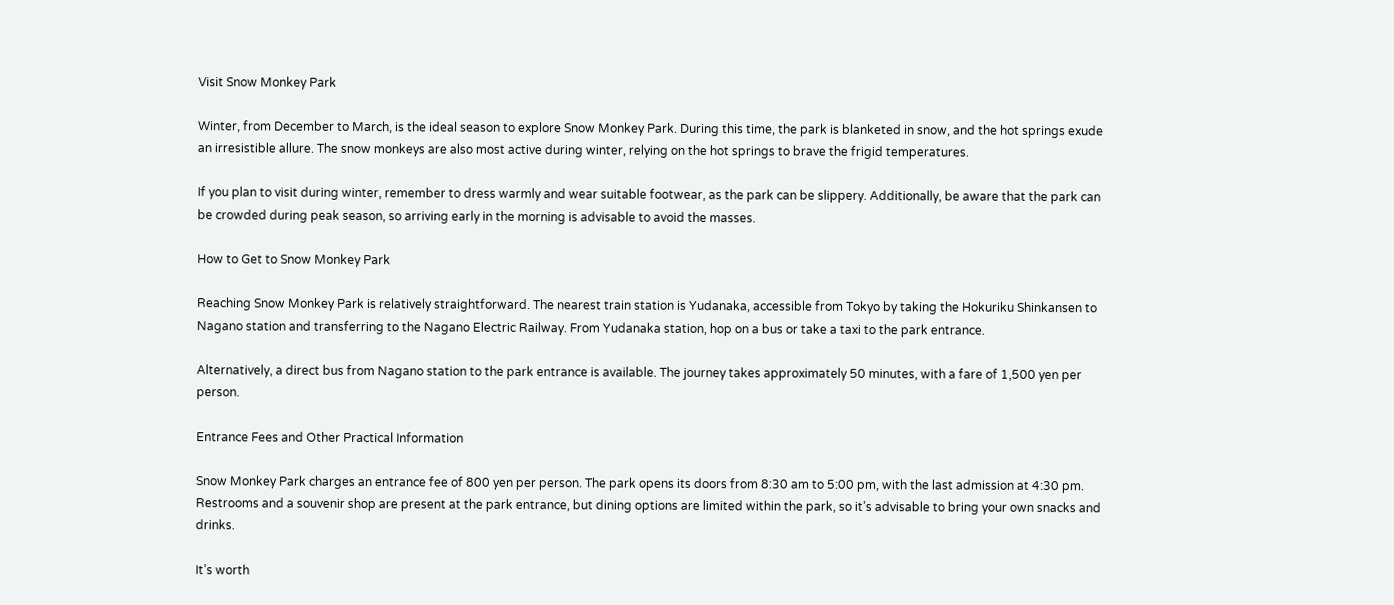Visit Snow Monkey Park

Winter, from December to March, is the ideal season to explore Snow Monkey Park. During this time, the park is blanketed in snow, and the hot springs exude an irresistible allure. The snow monkeys are also most active during winter, relying on the hot springs to brave the frigid temperatures.

If you plan to visit during winter, remember to dress warmly and wear suitable footwear, as the park can be slippery. Additionally, be aware that the park can be crowded during peak season, so arriving early in the morning is advisable to avoid the masses.

How to Get to Snow Monkey Park

Reaching Snow Monkey Park is relatively straightforward. The nearest train station is Yudanaka, accessible from Tokyo by taking the Hokuriku Shinkansen to Nagano station and transferring to the Nagano Electric Railway. From Yudanaka station, hop on a bus or take a taxi to the park entrance.

Alternatively, a direct bus from Nagano station to the park entrance is available. The journey takes approximately 50 minutes, with a fare of 1,500 yen per person.

Entrance Fees and Other Practical Information

Snow Monkey Park charges an entrance fee of 800 yen per person. The park opens its doors from 8:30 am to 5:00 pm, with the last admission at 4:30 pm. Restrooms and a souvenir shop are present at the park entrance, but dining options are limited within the park, so it’s advisable to bring your own snacks and drinks.

It’s worth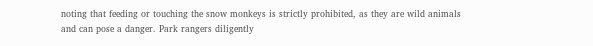noting that feeding or touching the snow monkeys is strictly prohibited, as they are wild animals and can pose a danger. Park rangers diligently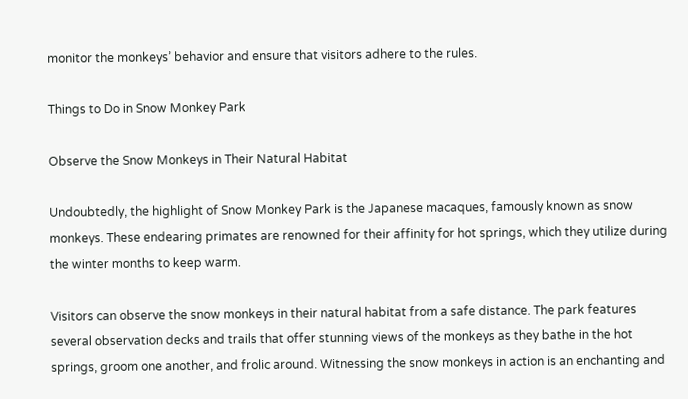monitor the monkeys’ behavior and ensure that visitors adhere to the rules.

Things to Do in Snow Monkey Park

Observe the Snow Monkeys in Their Natural Habitat

Undoubtedly, the highlight of Snow Monkey Park is the Japanese macaques, famously known as snow monkeys. These endearing primates are renowned for their affinity for hot springs, which they utilize during the winter months to keep warm.

Visitors can observe the snow monkeys in their natural habitat from a safe distance. The park features several observation decks and trails that offer stunning views of the monkeys as they bathe in the hot springs, groom one another, and frolic around. Witnessing the snow monkeys in action is an enchanting and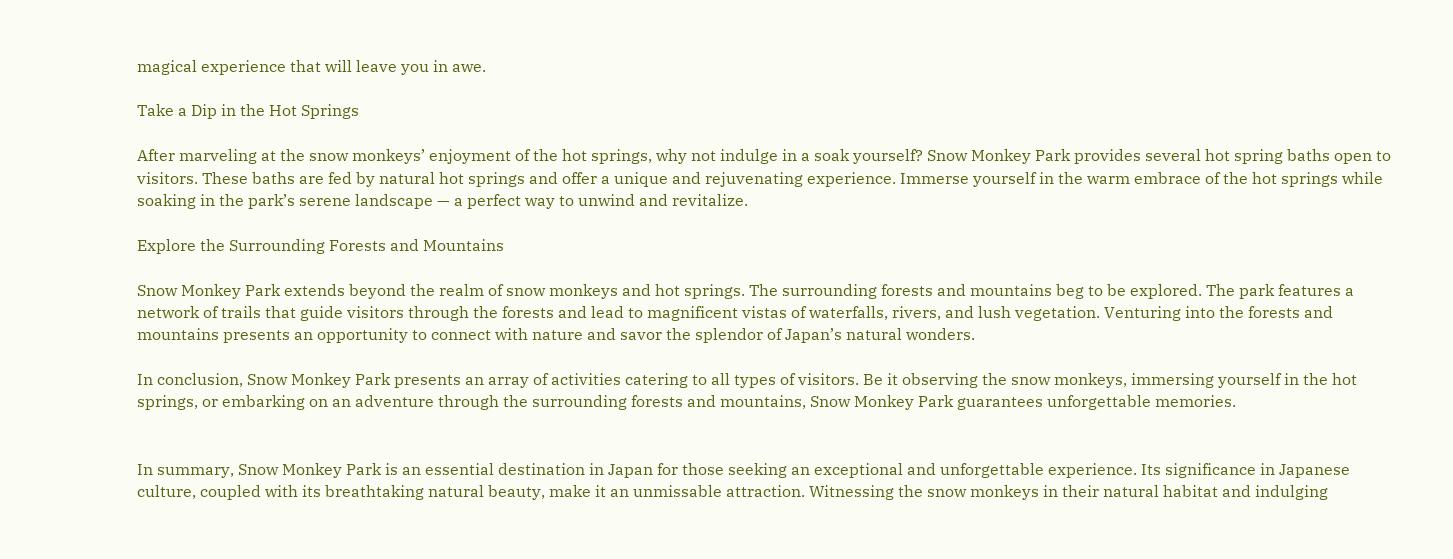magical experience that will leave you in awe.

Take a Dip in the Hot Springs

After marveling at the snow monkeys’ enjoyment of the hot springs, why not indulge in a soak yourself? Snow Monkey Park provides several hot spring baths open to visitors. These baths are fed by natural hot springs and offer a unique and rejuvenating experience. Immerse yourself in the warm embrace of the hot springs while soaking in the park’s serene landscape — a perfect way to unwind and revitalize.

Explore the Surrounding Forests and Mountains

Snow Monkey Park extends beyond the realm of snow monkeys and hot springs. The surrounding forests and mountains beg to be explored. The park features a network of trails that guide visitors through the forests and lead to magnificent vistas of waterfalls, rivers, and lush vegetation. Venturing into the forests and mountains presents an opportunity to connect with nature and savor the splendor of Japan’s natural wonders.

In conclusion, Snow Monkey Park presents an array of activities catering to all types of visitors. Be it observing the snow monkeys, immersing yourself in the hot springs, or embarking on an adventure through the surrounding forests and mountains, Snow Monkey Park guarantees unforgettable memories.


In summary, Snow Monkey Park is an essential destination in Japan for those seeking an exceptional and unforgettable experience. Its significance in Japanese culture, coupled with its breathtaking natural beauty, make it an unmissable attraction. Witnessing the snow monkeys in their natural habitat and indulging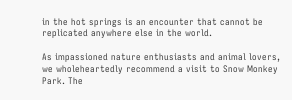in the hot springs is an encounter that cannot be replicated anywhere else in the world.

As impassioned nature enthusiasts and animal lovers, we wholeheartedly recommend a visit to Snow Monkey Park. The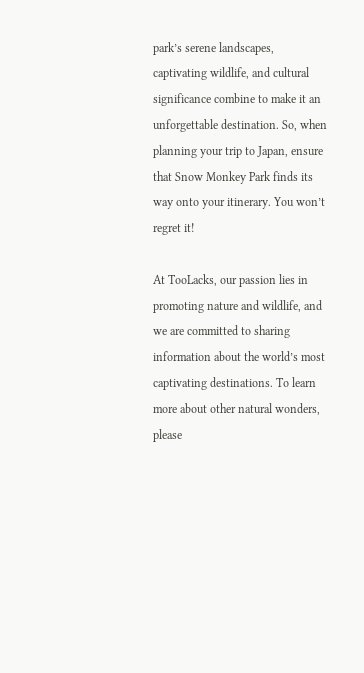park’s serene landscapes, captivating wildlife, and cultural significance combine to make it an unforgettable destination. So, when planning your trip to Japan, ensure that Snow Monkey Park finds its way onto your itinerary. You won’t regret it!

At TooLacks, our passion lies in promoting nature and wildlife, and we are committed to sharing information about the world’s most captivating destinations. To learn more about other natural wonders, please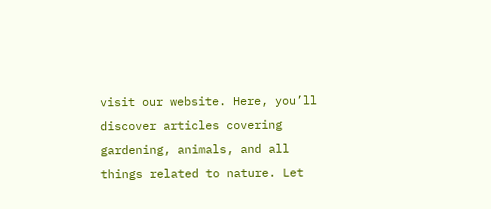visit our website. Here, you’ll discover articles covering gardening, animals, and all things related to nature. Let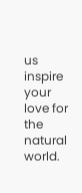us inspire your love for the natural world.